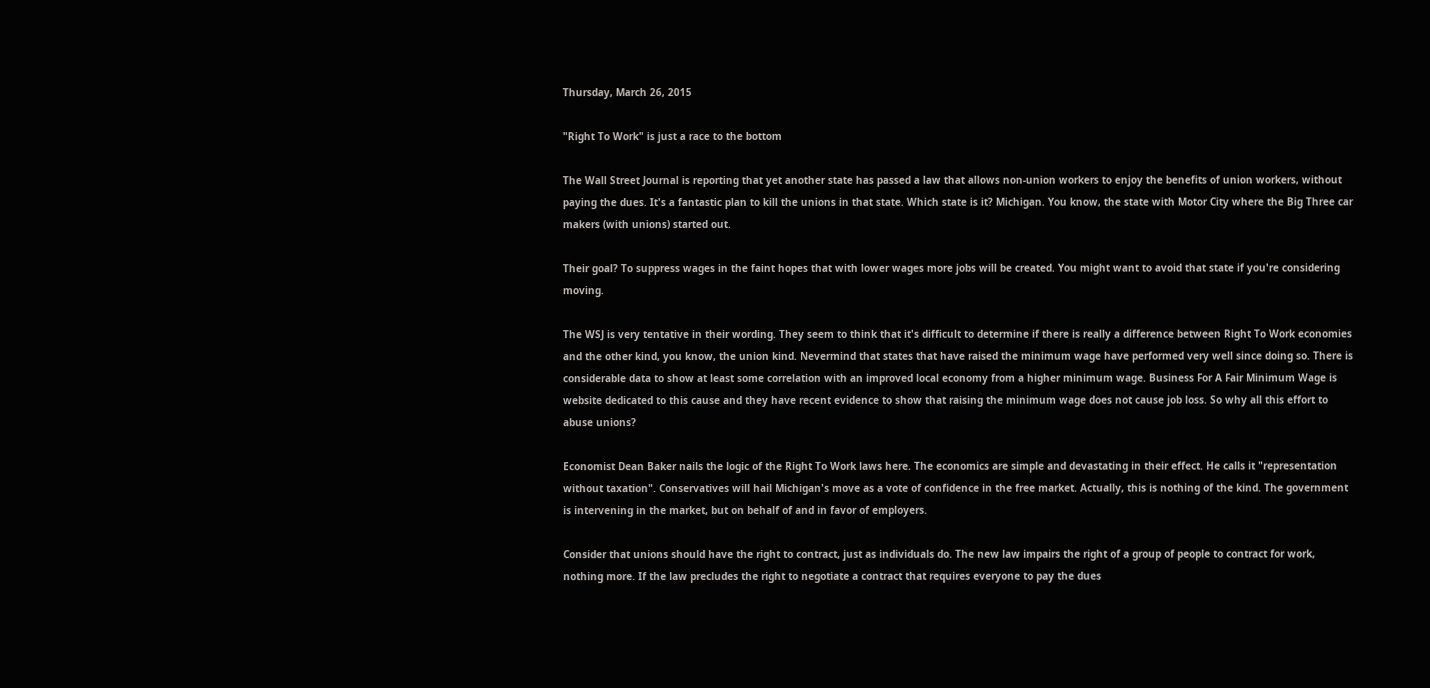Thursday, March 26, 2015

"Right To Work" is just a race to the bottom

The Wall Street Journal is reporting that yet another state has passed a law that allows non-union workers to enjoy the benefits of union workers, without paying the dues. It's a fantastic plan to kill the unions in that state. Which state is it? Michigan. You know, the state with Motor City where the Big Three car makers (with unions) started out.

Their goal? To suppress wages in the faint hopes that with lower wages more jobs will be created. You might want to avoid that state if you're considering moving.

The WSJ is very tentative in their wording. They seem to think that it's difficult to determine if there is really a difference between Right To Work economies and the other kind, you know, the union kind. Nevermind that states that have raised the minimum wage have performed very well since doing so. There is considerable data to show at least some correlation with an improved local economy from a higher minimum wage. Business For A Fair Minimum Wage is website dedicated to this cause and they have recent evidence to show that raising the minimum wage does not cause job loss. So why all this effort to abuse unions?

Economist Dean Baker nails the logic of the Right To Work laws here. The economics are simple and devastating in their effect. He calls it "representation without taxation". Conservatives will hail Michigan's move as a vote of confidence in the free market. Actually, this is nothing of the kind. The government is intervening in the market, but on behalf of and in favor of employers.

Consider that unions should have the right to contract, just as individuals do. The new law impairs the right of a group of people to contract for work, nothing more. If the law precludes the right to negotiate a contract that requires everyone to pay the dues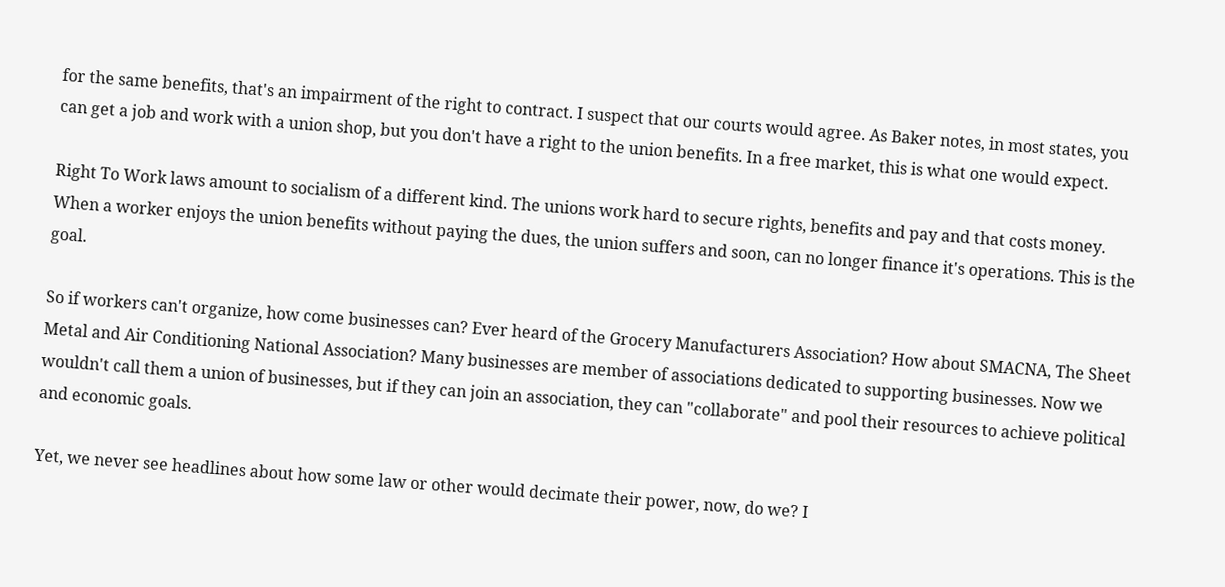for the same benefits, that's an impairment of the right to contract. I suspect that our courts would agree. As Baker notes, in most states, you can get a job and work with a union shop, but you don't have a right to the union benefits. In a free market, this is what one would expect.

Right To Work laws amount to socialism of a different kind. The unions work hard to secure rights, benefits and pay and that costs money. When a worker enjoys the union benefits without paying the dues, the union suffers and soon, can no longer finance it's operations. This is the goal.

So if workers can't organize, how come businesses can? Ever heard of the Grocery Manufacturers Association? How about SMACNA, The Sheet Metal and Air Conditioning National Association? Many businesses are member of associations dedicated to supporting businesses. Now we wouldn't call them a union of businesses, but if they can join an association, they can "collaborate" and pool their resources to achieve political and economic goals.

Yet, we never see headlines about how some law or other would decimate their power, now, do we? I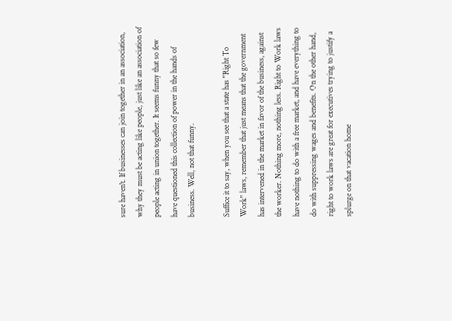sure haven't. If businesses can join together in an association, why they must be acting like people, just like an association of people acting in union together. It seems funny that so few have questioned this collection of power in the hands of business. Well, not that funny.

Suffice it to say, when you see that a state has "Right To Work" laws, remember that just means that the government has intervened in the market in favor of the business, against the worker. Nothing more, nothing less. Right to Work laws have nothing to do with a free market, and have everything to do with suppressing wages and benefits. On the other hand, right to work laws are great for executives trying to justify a splurge on that vacation home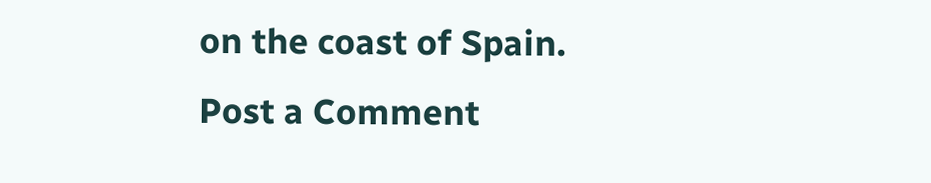on the coast of Spain.
Post a Comment